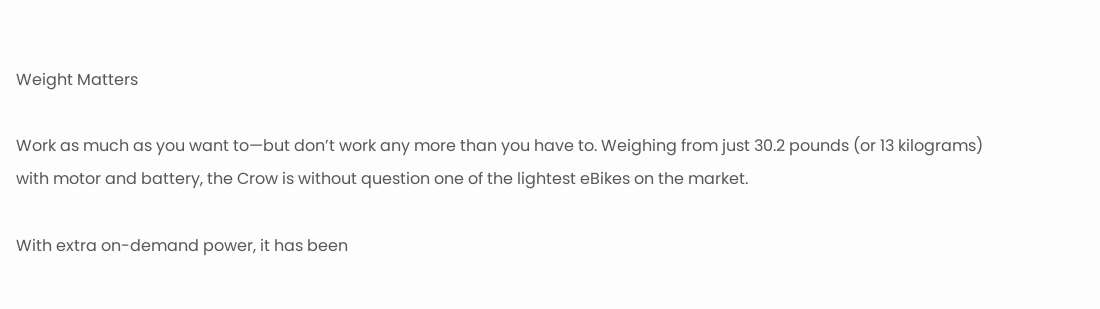Weight Matters

Work as much as you want to—but don’t work any more than you have to. Weighing from just 30.2 pounds (or 13 kilograms) with motor and battery, the Crow is without question one of the lightest eBikes on the market.

With extra on-demand power, it has been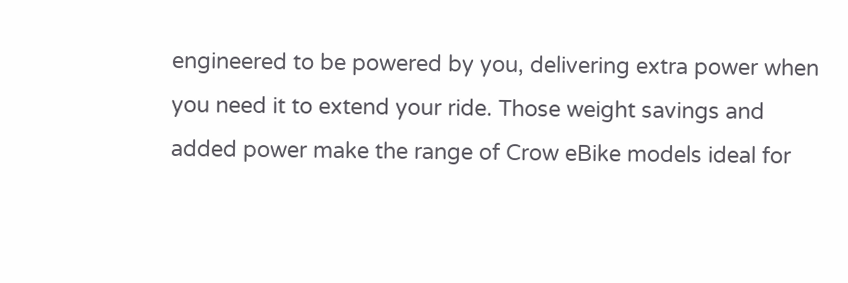engineered to be powered by you, delivering extra power when you need it to extend your ride. Those weight savings and added power make the range of Crow eBike models ideal for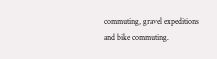commuting, gravel expeditions and bike commuting.